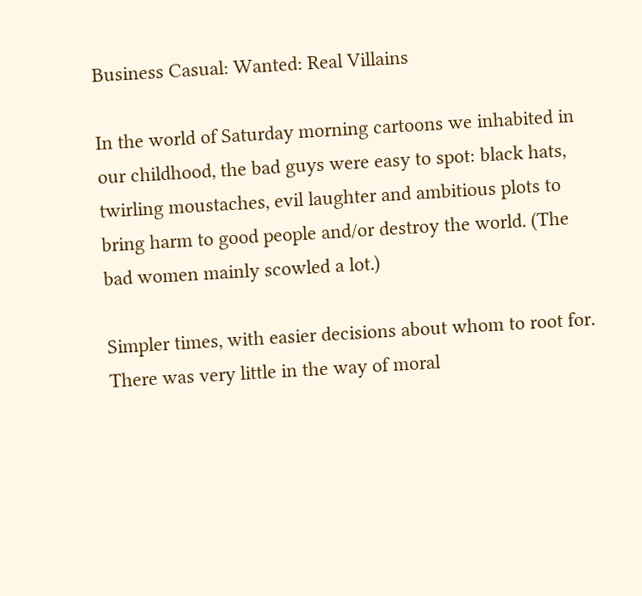Business Casual: Wanted: Real Villains

In the world of Saturday morning cartoons we inhabited in our childhood, the bad guys were easy to spot: black hats, twirling moustaches, evil laughter and ambitious plots to bring harm to good people and/or destroy the world. (The bad women mainly scowled a lot.)

Simpler times, with easier decisions about whom to root for. There was very little in the way of moral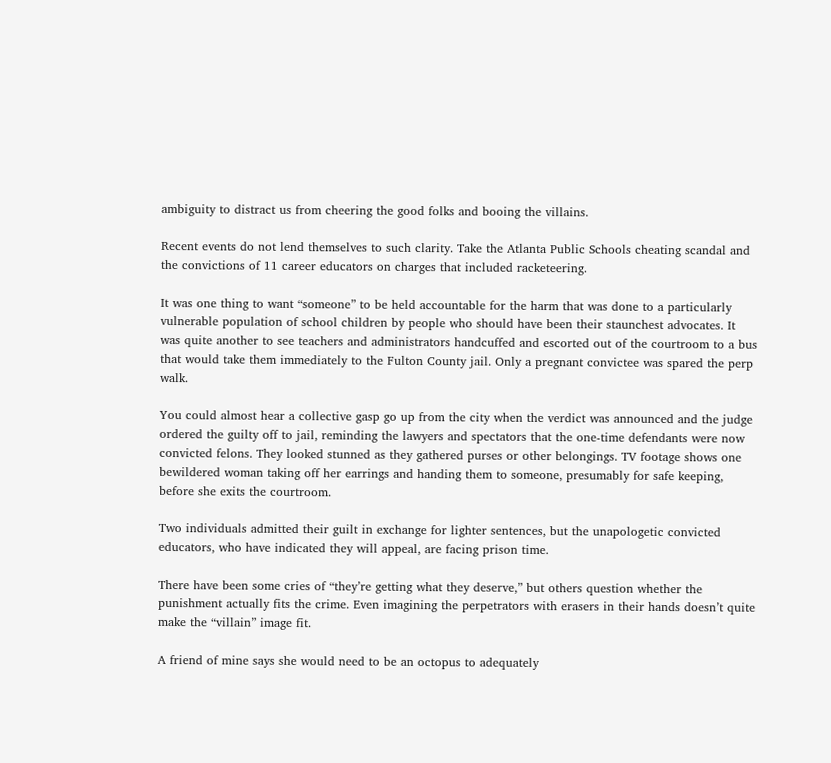ambiguity to distract us from cheering the good folks and booing the villains.

Recent events do not lend themselves to such clarity. Take the Atlanta Public Schools cheating scandal and the convictions of 11 career educators on charges that included racketeering.

It was one thing to want “someone” to be held accountable for the harm that was done to a particularly vulnerable population of school children by people who should have been their staunchest advocates. It was quite another to see teachers and administrators handcuffed and escorted out of the courtroom to a bus that would take them immediately to the Fulton County jail. Only a pregnant convictee was spared the perp walk.

You could almost hear a collective gasp go up from the city when the verdict was announced and the judge ordered the guilty off to jail, reminding the lawyers and spectators that the one-time defendants were now convicted felons. They looked stunned as they gathered purses or other belongings. TV footage shows one bewildered woman taking off her earrings and handing them to someone, presumably for safe keeping, before she exits the courtroom.

Two individuals admitted their guilt in exchange for lighter sentences, but the unapologetic convicted educators, who have indicated they will appeal, are facing prison time.

There have been some cries of “they’re getting what they deserve,” but others question whether the punishment actually fits the crime. Even imagining the perpetrators with erasers in their hands doesn’t quite make the “villain” image fit.

A friend of mine says she would need to be an octopus to adequately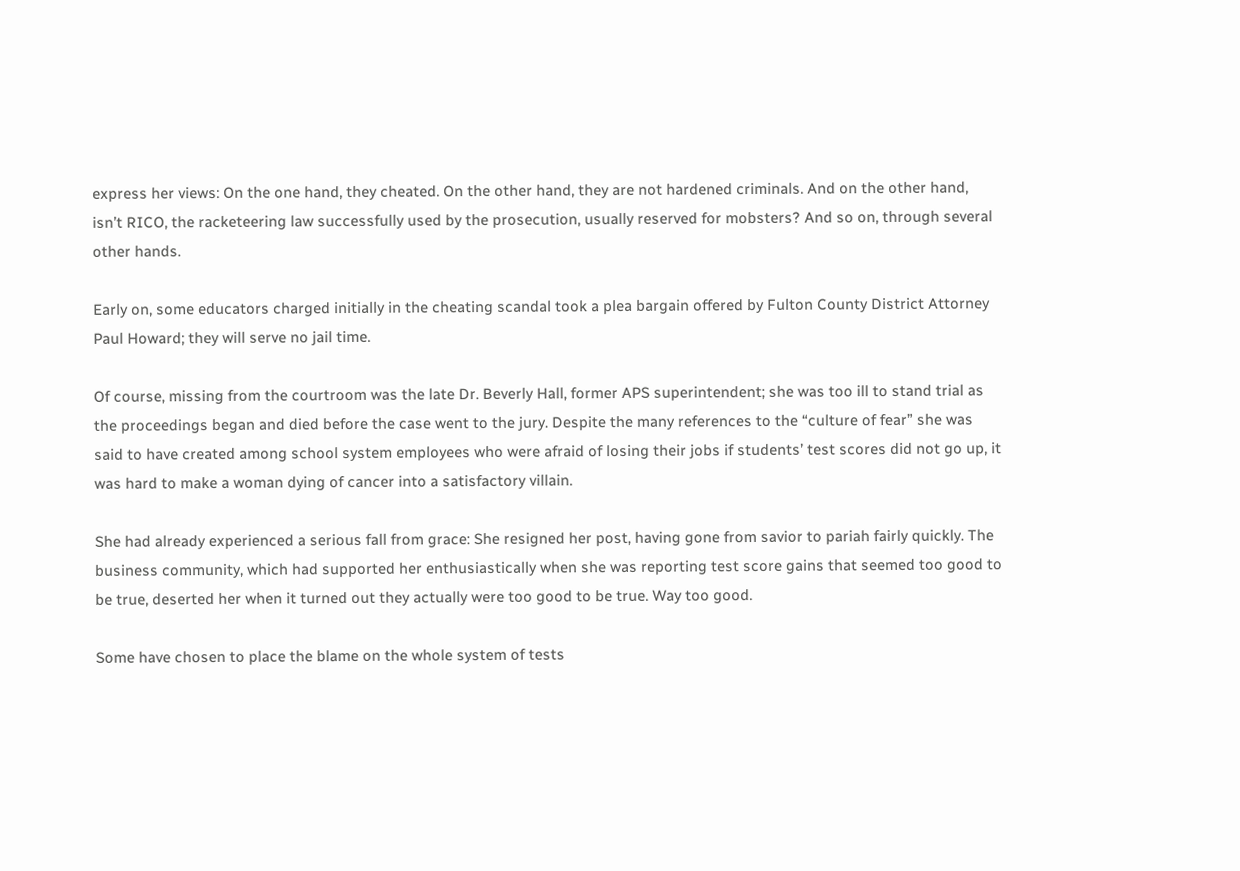express her views: On the one hand, they cheated. On the other hand, they are not hardened criminals. And on the other hand, isn’t RICO, the racketeering law successfully used by the prosecution, usually reserved for mobsters? And so on, through several other hands.

Early on, some educators charged initially in the cheating scandal took a plea bargain offered by Fulton County District Attorney Paul Howard; they will serve no jail time.

Of course, missing from the courtroom was the late Dr. Beverly Hall, former APS superintendent; she was too ill to stand trial as the proceedings began and died before the case went to the jury. Despite the many references to the “culture of fear” she was said to have created among school system employees who were afraid of losing their jobs if students’ test scores did not go up, it was hard to make a woman dying of cancer into a satisfactory villain.

She had already experienced a serious fall from grace: She resigned her post, having gone from savior to pariah fairly quickly. The business community, which had supported her enthusiastically when she was reporting test score gains that seemed too good to be true, deserted her when it turned out they actually were too good to be true. Way too good.

Some have chosen to place the blame on the whole system of tests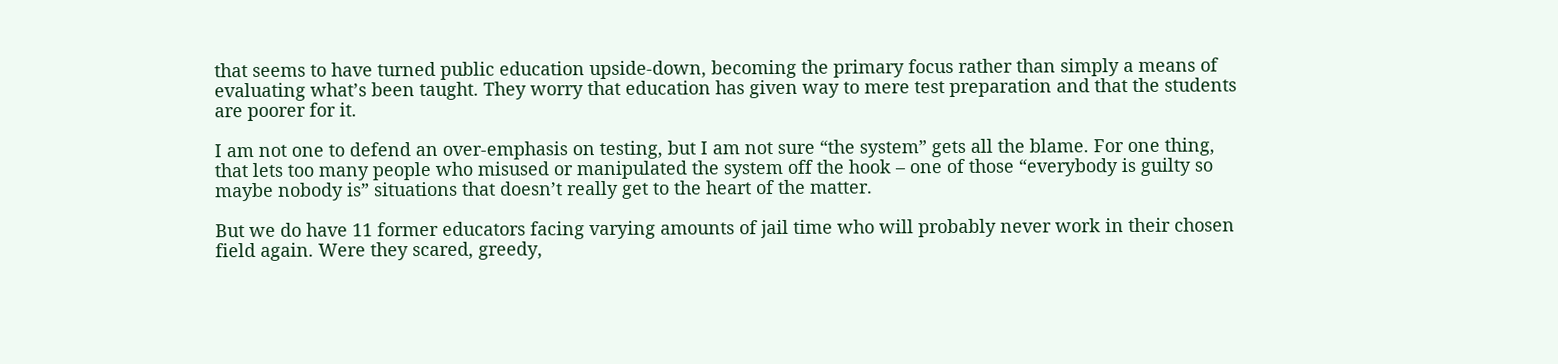that seems to have turned public education upside-down, becoming the primary focus rather than simply a means of evaluating what’s been taught. They worry that education has given way to mere test preparation and that the students are poorer for it.

I am not one to defend an over-emphasis on testing, but I am not sure “the system” gets all the blame. For one thing, that lets too many people who misused or manipulated the system off the hook – one of those “everybody is guilty so maybe nobody is” situations that doesn’t really get to the heart of the matter.

But we do have 11 former educators facing varying amounts of jail time who will probably never work in their chosen field again. Were they scared, greedy,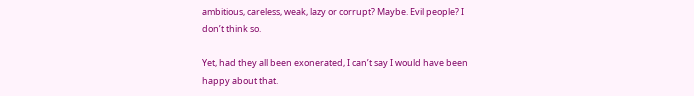ambitious, careless, weak, lazy or corrupt? Maybe. Evil people? I don’t think so.

Yet, had they all been exonerated, I can’t say I would have been happy about that.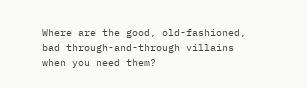Where are the good, old-fashioned, bad through-and-through villains when you need them?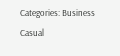Categories: Business Casual